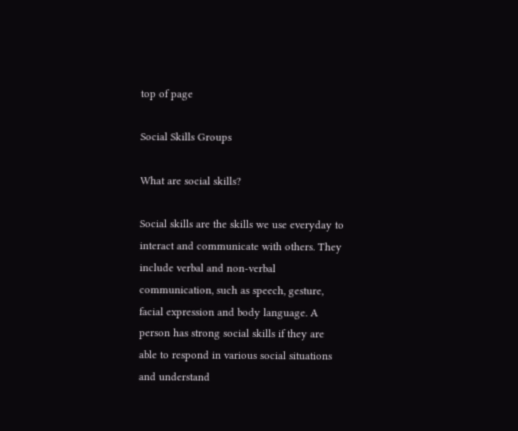top of page

Social Skills Groups

What are social skills?

Social skills are the skills we use everyday to interact and communicate with others. They include verbal and non-verbal communication, such as speech, gesture, facial expression and body language. A person has strong social skills if they are able to respond in various social situations and understand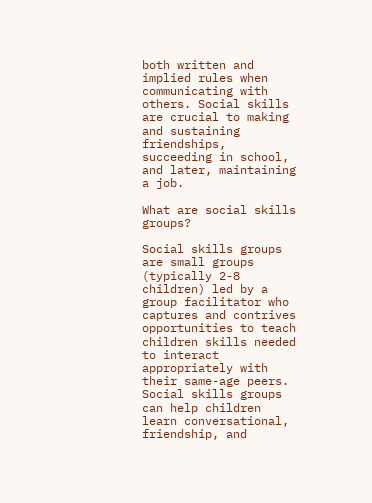both written and implied rules when communicating with others. Social skills are crucial to making and sustaining friendships, succeeding in school, and later, maintaining a job.

What are social skills groups?

Social skills groups are small groups (typically 2-8 children) led by a group facilitator who captures and contrives opportunities to teach children skills needed to interact appropriately with their same-age peers. Social skills groups can help children learn conversational, friendship, and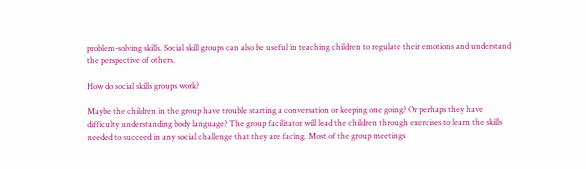problem-solving skills. Social skill groups can also be useful in teaching children to regulate their emotions and understand the perspective of others.

How do social skills groups work?

Maybe the children in the group have trouble starting a conversation or keeping one going? Or perhaps they have difficulty understanding body language? The group facilitator will lead the children through exercises to learn the skills needed to succeed in any social challenge that they are facing. Most of the group meetings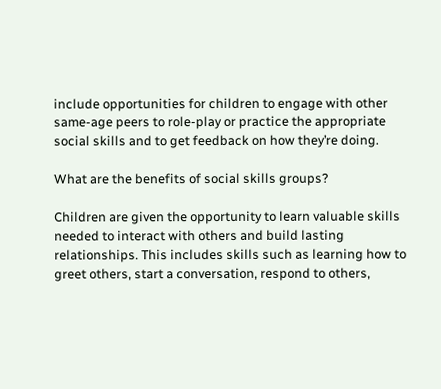include opportunities for children to engage with other same-age peers to role-play or practice the appropriate social skills and to get feedback on how they’re doing.

What are the benefits of social skills groups?

Children are given the opportunity to learn valuable skills needed to interact with others and build lasting relationships. This includes skills such as learning how to greet others, start a conversation, respond to others,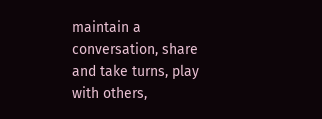maintain a conversation, share and take turns, play with others,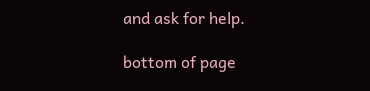and ask for help.

bottom of page